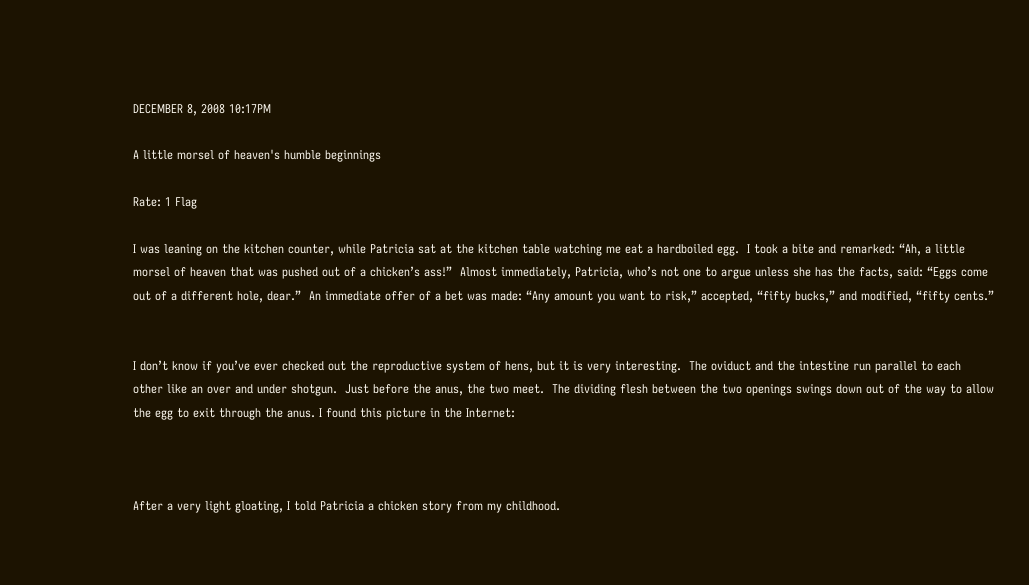DECEMBER 8, 2008 10:17PM

A little morsel of heaven's humble beginnings

Rate: 1 Flag

I was leaning on the kitchen counter, while Patricia sat at the kitchen table watching me eat a hardboiled egg.  I took a bite and remarked: “Ah, a little morsel of heaven that was pushed out of a chicken’s ass!”  Almost immediately, Patricia, who’s not one to argue unless she has the facts, said: “Eggs come out of a different hole, dear.”  An immediate offer of a bet was made: “Any amount you want to risk,” accepted, “fifty bucks,” and modified, “fifty cents.”


I don’t know if you’ve ever checked out the reproductive system of hens, but it is very interesting.  The oviduct and the intestine run parallel to each other like an over and under shotgun.  Just before the anus, the two meet.  The dividing flesh between the two openings swings down out of the way to allow the egg to exit through the anus. I found this picture in the Internet:



After a very light gloating, I told Patricia a chicken story from my childhood.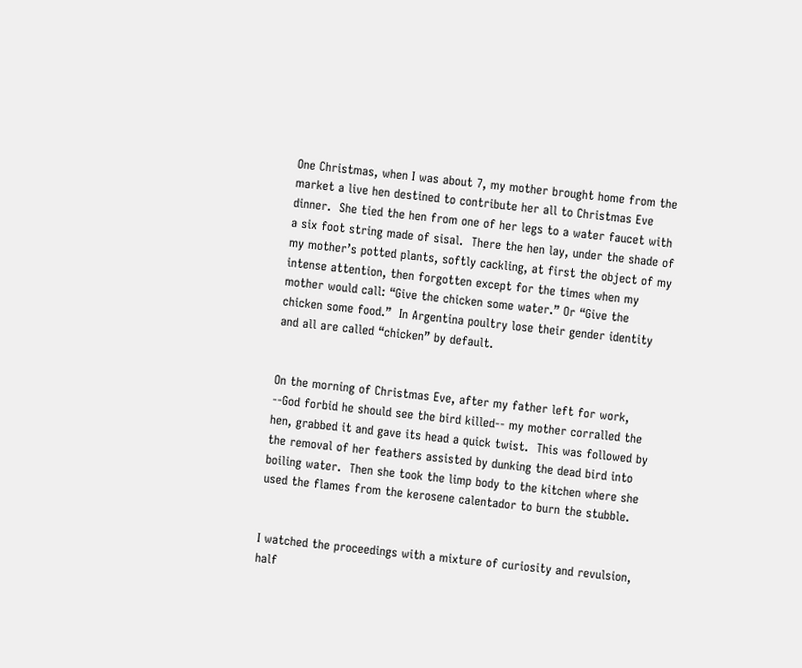One Christmas, when I was about 7, my mother brought home from the market a live hen destined to contribute her all to Christmas Eve dinner.  She tied the hen from one of her legs to a water faucet with a six foot string made of sisal.  There the hen lay, under the shade of my mother’s potted plants, softly cackling, at first the object of my intense attention, then forgotten except for the times when my mother would call: “Give the chicken some water.” Or “Give the chicken some food.”  In Argentina poultry lose their gender identity and all are called “chicken” by default.


On the morning of Christmas Eve, after my father left for work, --God forbid he should see the bird killed-- my mother corralled the hen, grabbed it and gave its head a quick twist.  This was followed by the removal of her feathers assisted by dunking the dead bird into boiling water.  Then she took the limp body to the kitchen where she used the flames from the kerosene calentador to burn the stubble.


I watched the proceedings with a mixture of curiosity and revulsion, half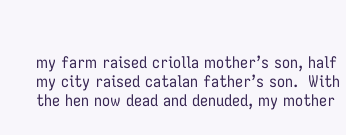my farm raised criolla mother’s son, half my city raised catalan father’s son.  With the hen now dead and denuded, my mother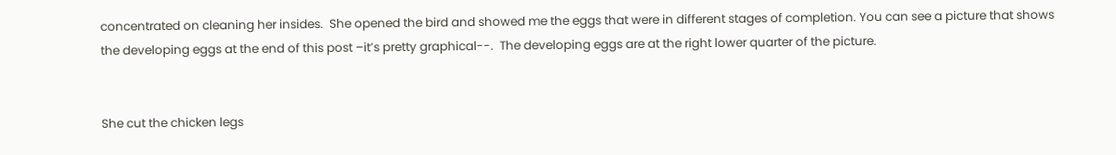concentrated on cleaning her insides.  She opened the bird and showed me the eggs that were in different stages of completion. You can see a picture that shows the developing eggs at the end of this post –it’s pretty graphical--.  The developing eggs are at the right lower quarter of the picture.


She cut the chicken legs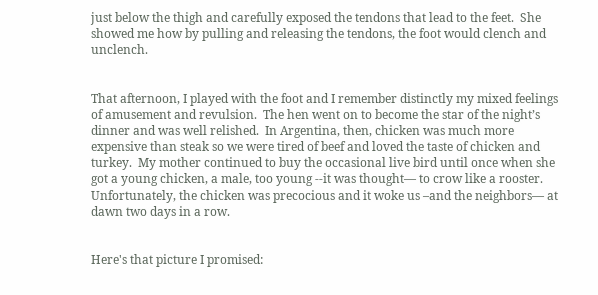just below the thigh and carefully exposed the tendons that lead to the feet.  She showed me how by pulling and releasing the tendons, the foot would clench and unclench.


That afternoon, I played with the foot and I remember distinctly my mixed feelings of amusement and revulsion.  The hen went on to become the star of the night’s dinner and was well relished.  In Argentina, then, chicken was much more expensive than steak so we were tired of beef and loved the taste of chicken and turkey.  My mother continued to buy the occasional live bird until once when she got a young chicken, a male, too young --it was thought— to crow like a rooster.  Unfortunately, the chicken was precocious and it woke us –and the neighbors— at dawn two days in a row.


Here's that picture I promised: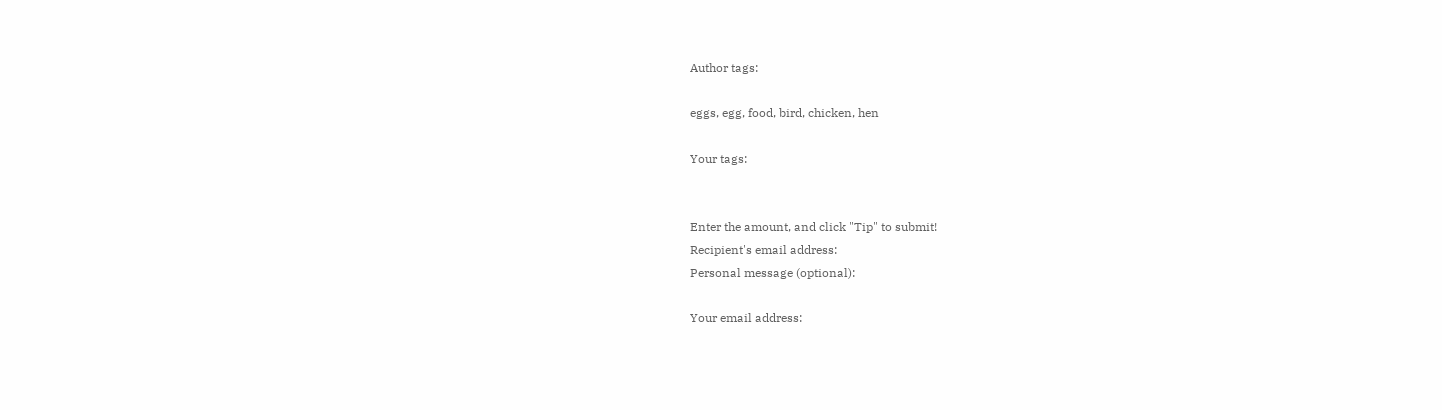Author tags:

eggs, egg, food, bird, chicken, hen

Your tags:


Enter the amount, and click "Tip" to submit!
Recipient's email address:
Personal message (optional):

Your email address: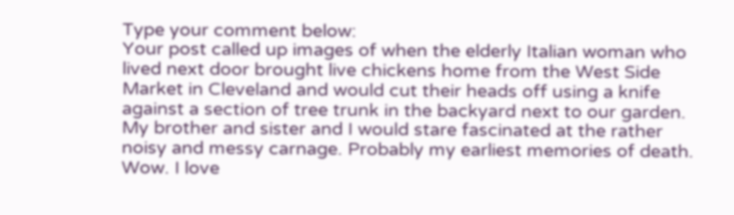Type your comment below:
Your post called up images of when the elderly Italian woman who lived next door brought live chickens home from the West Side Market in Cleveland and would cut their heads off using a knife against a section of tree trunk in the backyard next to our garden. My brother and sister and I would stare fascinated at the rather noisy and messy carnage. Probably my earliest memories of death.
Wow. I love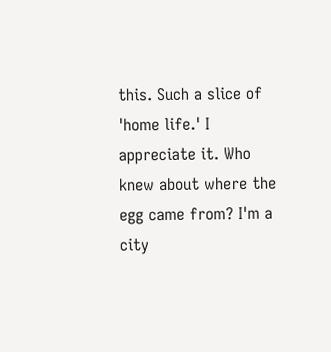this. Such a slice of 'home life.' I appreciate it. Who knew about where the egg came from? I'm a city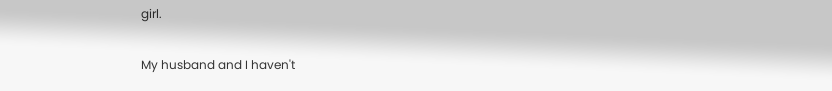girl.

My husband and I haven't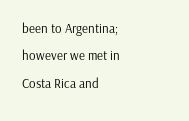been to Argentina; however we met in Costa Rica and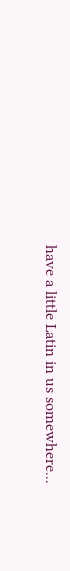have a little Latin in us somewhere...